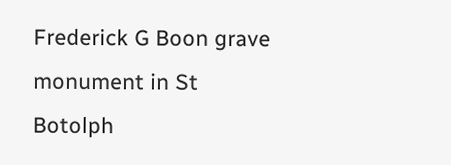Frederick G Boon grave monument in St Botolph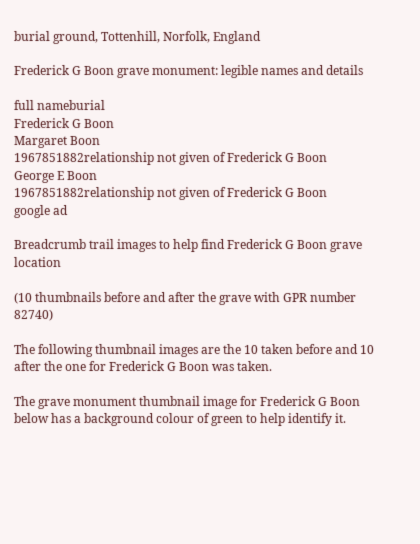burial ground, Tottenhill, Norfolk, England

Frederick G Boon grave monument: legible names and details

full nameburial
Frederick G Boon
Margaret Boon
1967851882relationship not given of Frederick G Boon
George E Boon
1967851882relationship not given of Frederick G Boon
google ad

Breadcrumb trail images to help find Frederick G Boon grave location

(10 thumbnails before and after the grave with GPR number 82740)

The following thumbnail images are the 10 taken before and 10 after the one for Frederick G Boon was taken.

The grave monument thumbnail image for Frederick G Boon below has a background colour of green to help identify it.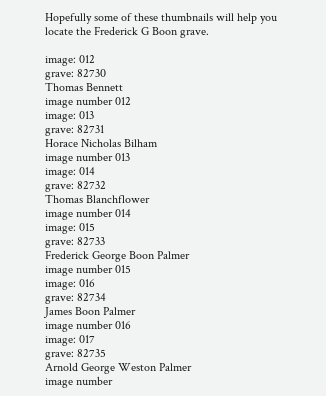Hopefully some of these thumbnails will help you locate the Frederick G Boon grave.

image: 012
grave: 82730
Thomas Bennett
image number 012
image: 013
grave: 82731
Horace Nicholas Bilham
image number 013
image: 014
grave: 82732
Thomas Blanchflower
image number 014
image: 015
grave: 82733
Frederick George Boon Palmer
image number 015
image: 016
grave: 82734
James Boon Palmer
image number 016
image: 017
grave: 82735
Arnold George Weston Palmer
image number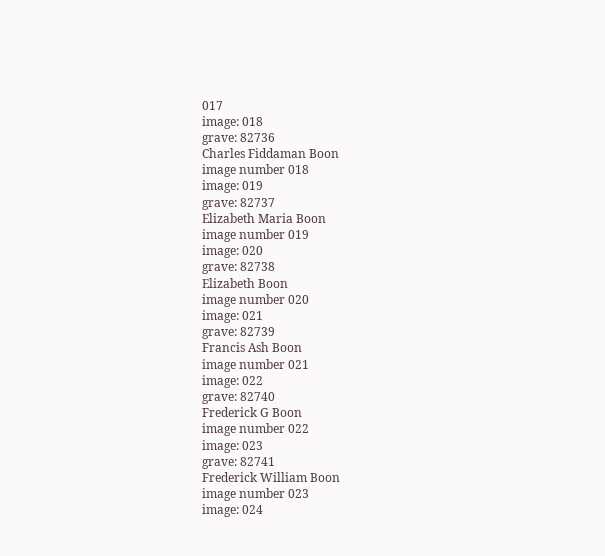017
image: 018
grave: 82736
Charles Fiddaman Boon
image number 018
image: 019
grave: 82737
Elizabeth Maria Boon
image number 019
image: 020
grave: 82738
Elizabeth Boon
image number 020
image: 021
grave: 82739
Francis Ash Boon
image number 021
image: 022
grave: 82740
Frederick G Boon
image number 022
image: 023
grave: 82741
Frederick William Boon
image number 023
image: 024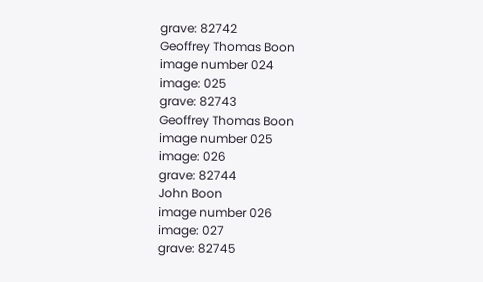grave: 82742
Geoffrey Thomas Boon
image number 024
image: 025
grave: 82743
Geoffrey Thomas Boon
image number 025
image: 026
grave: 82744
John Boon
image number 026
image: 027
grave: 82745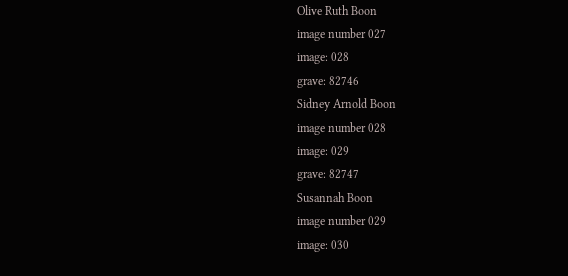Olive Ruth Boon
image number 027
image: 028
grave: 82746
Sidney Arnold Boon
image number 028
image: 029
grave: 82747
Susannah Boon
image number 029
image: 030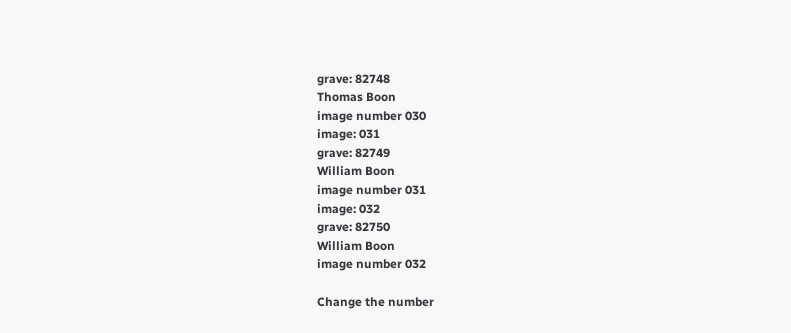grave: 82748
Thomas Boon
image number 030
image: 031
grave: 82749
William Boon
image number 031
image: 032
grave: 82750
William Boon
image number 032

Change the number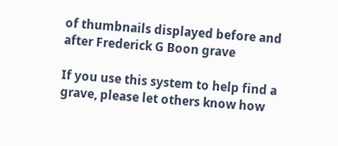of thumbnails displayed before and after Frederick G Boon grave

If you use this system to help find a grave, please let others know how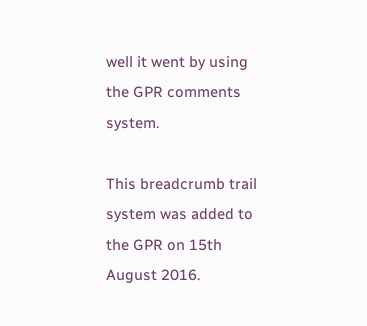well it went by using the GPR comments system.

This breadcrumb trail system was added to the GPR on 15th August 2016.